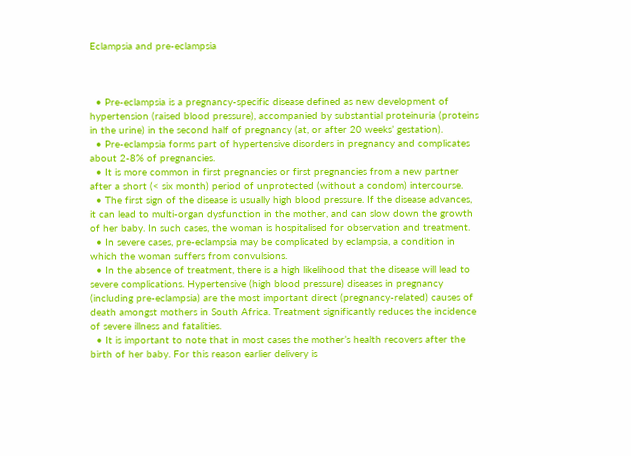Eclampsia and pre-eclampsia



  • Pre-eclampsia is a pregnancy-specific disease defined as new development of hypertension (raised blood pressure), accompanied by substantial proteinuria (proteins in the urine) in the second half of pregnancy (at, or after 20 weeks’ gestation).
  • Pre-eclampsia forms part of hypertensive disorders in pregnancy and complicates about 2-8% of pregnancies.
  • It is more common in first pregnancies or first pregnancies from a new partner after a short (< six month) period of unprotected (without a condom) intercourse.
  • The first sign of the disease is usually high blood pressure. If the disease advances, it can lead to multi-organ dysfunction in the mother, and can slow down the growth of her baby. In such cases, the woman is hospitalised for observation and treatment.
  • In severe cases, pre-eclampsia may be complicated by eclampsia, a condition in which the woman suffers from convulsions.
  • In the absence of treatment, there is a high likelihood that the disease will lead to severe complications. Hypertensive (high blood pressure) diseases in pregnancy (including pre-eclampsia) are the most important direct (pregnancy-related) causes of death amongst mothers in South Africa. Treatment significantly reduces the incidence of severe illness and fatalities.
  • It is important to note that in most cases the mother’s health recovers after the birth of her baby. For this reason earlier delivery is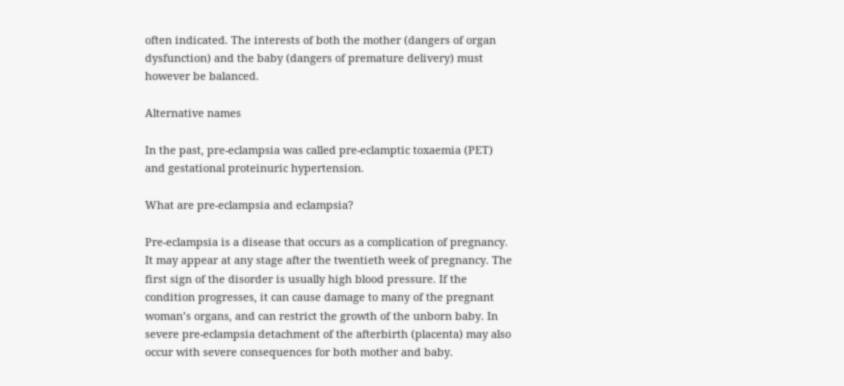often indicated. The interests of both the mother (dangers of organ dysfunction) and the baby (dangers of premature delivery) must however be balanced.

Alternative names

In the past, pre-eclampsia was called pre-eclamptic toxaemia (PET) and gestational proteinuric hypertension.

What are pre-eclampsia and eclampsia?

Pre-eclampsia is a disease that occurs as a complication of pregnancy. It may appear at any stage after the twentieth week of pregnancy. The first sign of the disorder is usually high blood pressure. If the condition progresses, it can cause damage to many of the pregnant woman’s organs, and can restrict the growth of the unborn baby. In severe pre-eclampsia detachment of the afterbirth (placenta) may also occur with severe consequences for both mother and baby.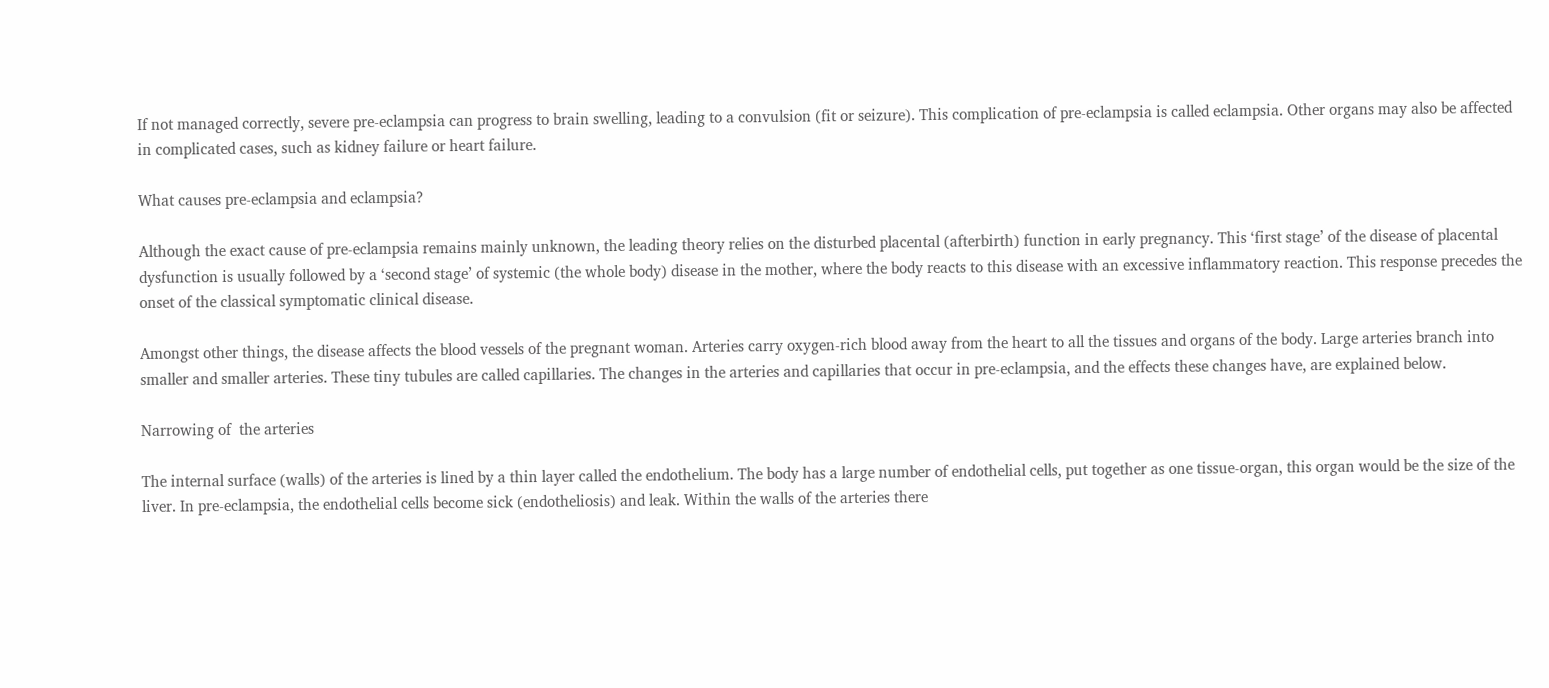If not managed correctly, severe pre-eclampsia can progress to brain swelling, leading to a convulsion (fit or seizure). This complication of pre-eclampsia is called eclampsia. Other organs may also be affected in complicated cases, such as kidney failure or heart failure.

What causes pre-eclampsia and eclampsia?

Although the exact cause of pre-eclampsia remains mainly unknown, the leading theory relies on the disturbed placental (afterbirth) function in early pregnancy. This ‘first stage’ of the disease of placental dysfunction is usually followed by a ‘second stage’ of systemic (the whole body) disease in the mother, where the body reacts to this disease with an excessive inflammatory reaction. This response precedes the onset of the classical symptomatic clinical disease.

Amongst other things, the disease affects the blood vessels of the pregnant woman. Arteries carry oxygen-rich blood away from the heart to all the tissues and organs of the body. Large arteries branch into smaller and smaller arteries. These tiny tubules are called capillaries. The changes in the arteries and capillaries that occur in pre-eclampsia, and the effects these changes have, are explained below.

Narrowing of  the arteries

The internal surface (walls) of the arteries is lined by a thin layer called the endothelium. The body has a large number of endothelial cells, put together as one tissue-organ, this organ would be the size of the liver. In pre-eclampsia, the endothelial cells become sick (endotheliosis) and leak. Within the walls of the arteries there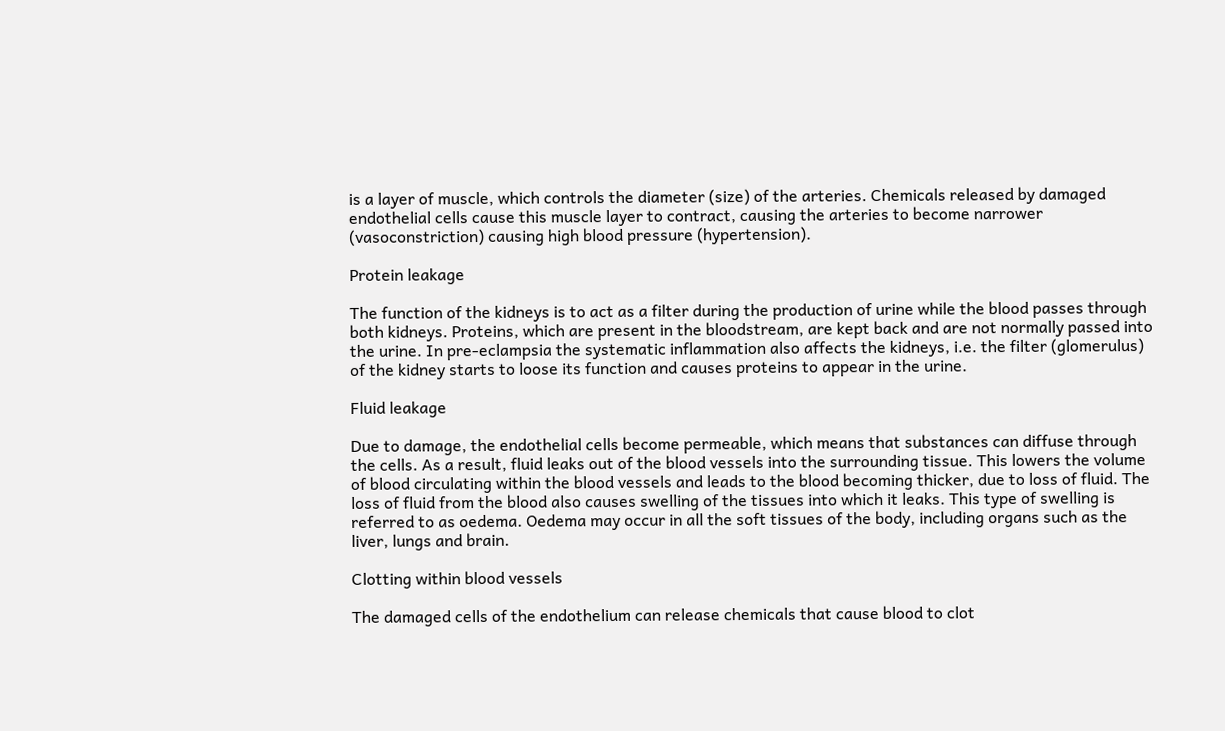is a layer of muscle, which controls the diameter (size) of the arteries. Chemicals released by damaged endothelial cells cause this muscle layer to contract, causing the arteries to become narrower (vasoconstriction) causing high blood pressure (hypertension).

Protein leakage

The function of the kidneys is to act as a filter during the production of urine while the blood passes through both kidneys. Proteins, which are present in the bloodstream, are kept back and are not normally passed into the urine. In pre-eclampsia the systematic inflammation also affects the kidneys, i.e. the filter (glomerulus) of the kidney starts to loose its function and causes proteins to appear in the urine.

Fluid leakage

Due to damage, the endothelial cells become permeable, which means that substances can diffuse through the cells. As a result, fluid leaks out of the blood vessels into the surrounding tissue. This lowers the volume of blood circulating within the blood vessels and leads to the blood becoming thicker, due to loss of fluid. The loss of fluid from the blood also causes swelling of the tissues into which it leaks. This type of swelling is referred to as oedema. Oedema may occur in all the soft tissues of the body, including organs such as the liver, lungs and brain.

Clotting within blood vessels

The damaged cells of the endothelium can release chemicals that cause blood to clot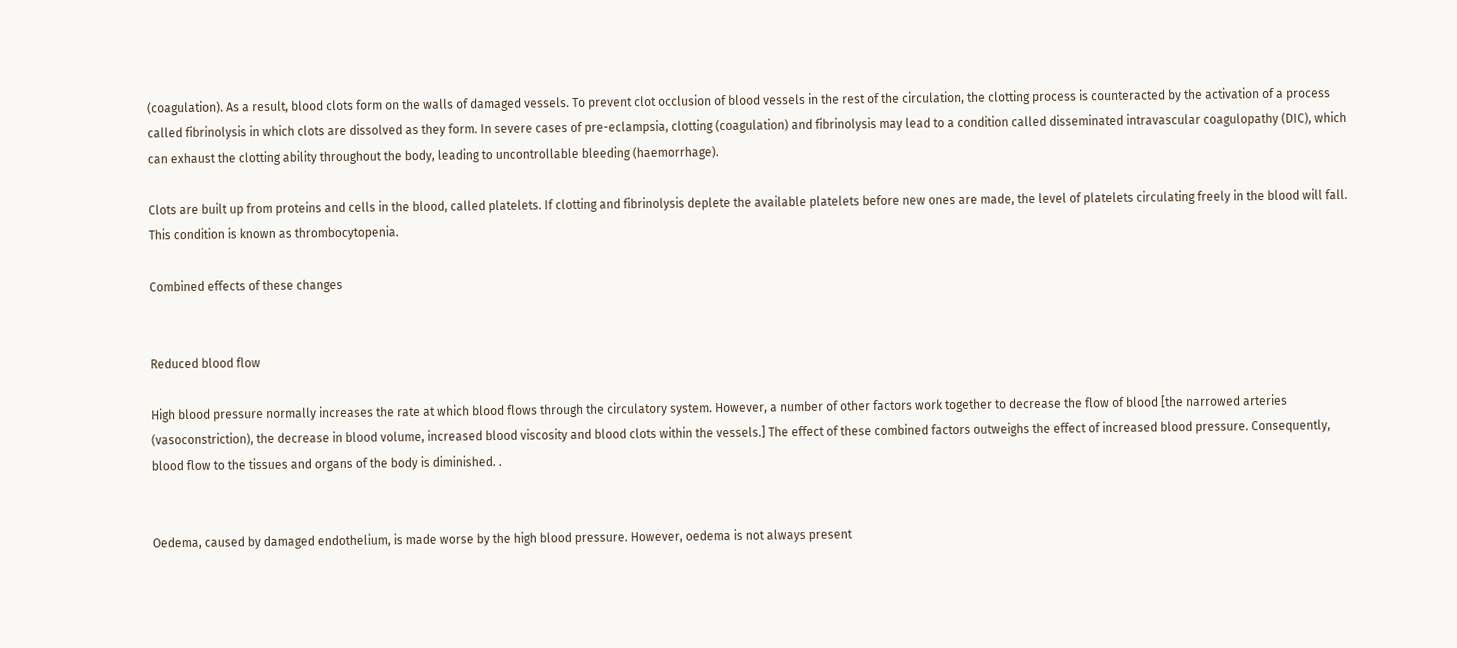(coagulation). As a result, blood clots form on the walls of damaged vessels. To prevent clot occlusion of blood vessels in the rest of the circulation, the clotting process is counteracted by the activation of a process called fibrinolysis in which clots are dissolved as they form. In severe cases of pre-eclampsia, clotting (coagulation) and fibrinolysis may lead to a condition called disseminated intravascular coagulopathy (DIC), which can exhaust the clotting ability throughout the body, leading to uncontrollable bleeding (haemorrhage).

Clots are built up from proteins and cells in the blood, called platelets. If clotting and fibrinolysis deplete the available platelets before new ones are made, the level of platelets circulating freely in the blood will fall. This condition is known as thrombocytopenia.

Combined effects of these changes


Reduced blood flow

High blood pressure normally increases the rate at which blood flows through the circulatory system. However, a number of other factors work together to decrease the flow of blood [the narrowed arteries (vasoconstriction), the decrease in blood volume, increased blood viscosity and blood clots within the vessels.] The effect of these combined factors outweighs the effect of increased blood pressure. Consequently, blood flow to the tissues and organs of the body is diminished. .


Oedema, caused by damaged endothelium, is made worse by the high blood pressure. However, oedema is not always present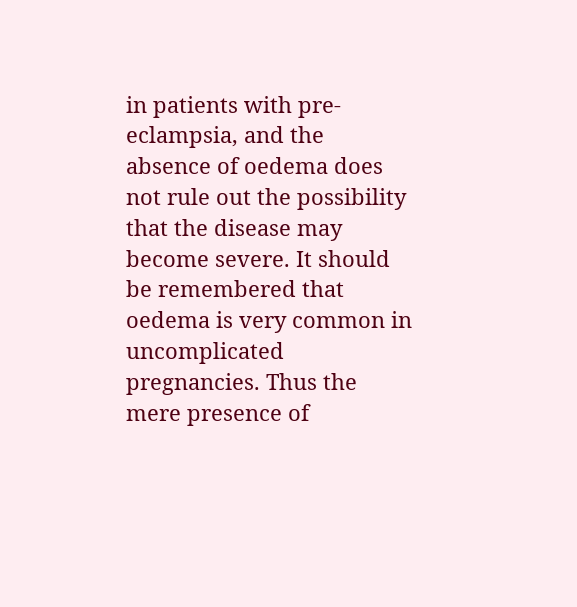in patients with pre-eclampsia, and the absence of oedema does not rule out the possibility that the disease may become severe. It should be remembered that oedema is very common in uncomplicated pregnancies. Thus the mere presence of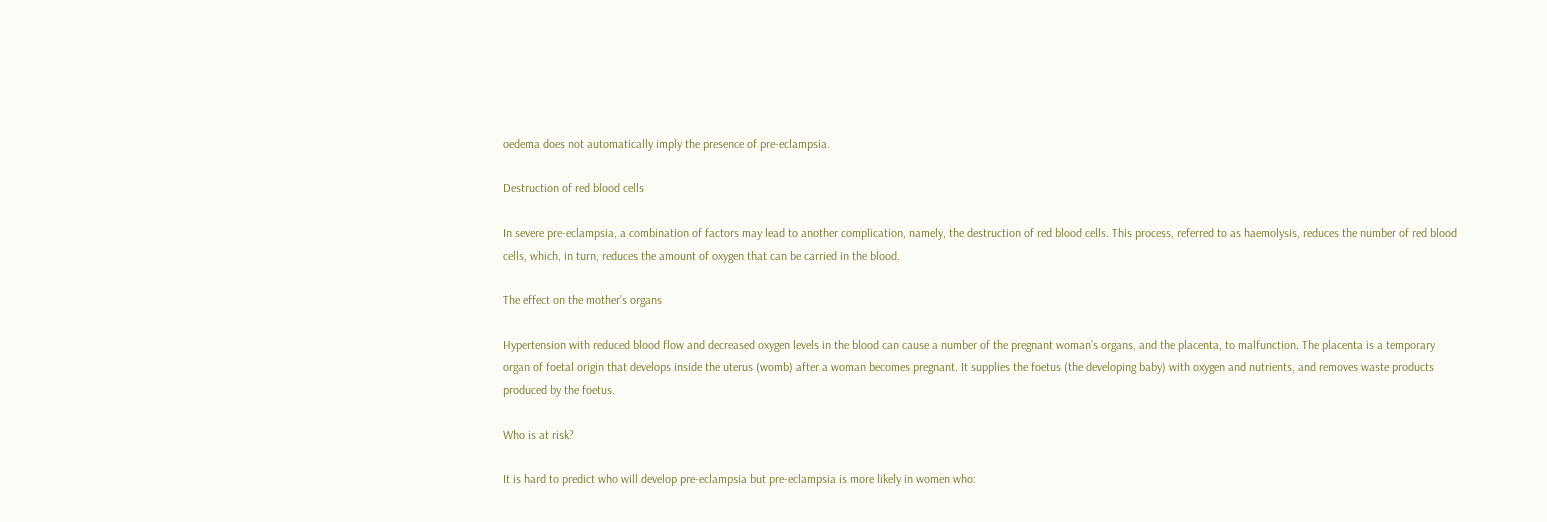oedema does not automatically imply the presence of pre-eclampsia.

Destruction of red blood cells

In severe pre-eclampsia, a combination of factors may lead to another complication, namely, the destruction of red blood cells. This process, referred to as haemolysis, reduces the number of red blood cells, which, in turn, reduces the amount of oxygen that can be carried in the blood.

The effect on the mother’s organs

Hypertension with reduced blood flow and decreased oxygen levels in the blood can cause a number of the pregnant woman’s organs, and the placenta, to malfunction. The placenta is a temporary organ of foetal origin that develops inside the uterus (womb) after a woman becomes pregnant. It supplies the foetus (the developing baby) with oxygen and nutrients, and removes waste products produced by the foetus.

Who is at risk?

It is hard to predict who will develop pre-eclampsia but pre-eclampsia is more likely in women who: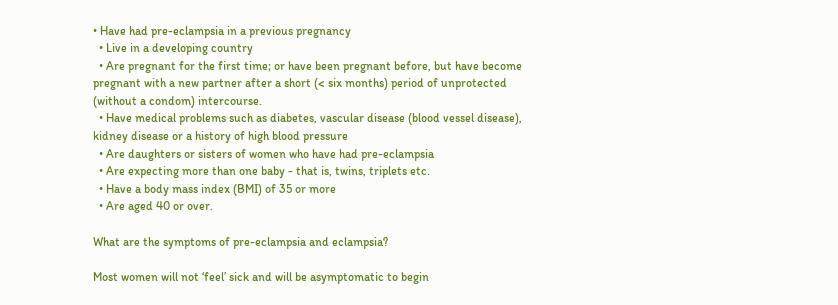• Have had pre-eclampsia in a previous pregnancy
  • Live in a developing country
  • Are pregnant for the first time; or have been pregnant before, but have become pregnant with a new partner after a short (< six months) period of unprotected (without a condom) intercourse.
  • Have medical problems such as diabetes, vascular disease (blood vessel disease), kidney disease or a history of high blood pressure
  • Are daughters or sisters of women who have had pre-eclampsia
  • Are expecting more than one baby - that is, twins, triplets etc.
  • Have a body mass index (BMI) of 35 or more
  • Are aged 40 or over.

What are the symptoms of pre-eclampsia and eclampsia?

Most women will not ‘feel’ sick and will be asymptomatic to begin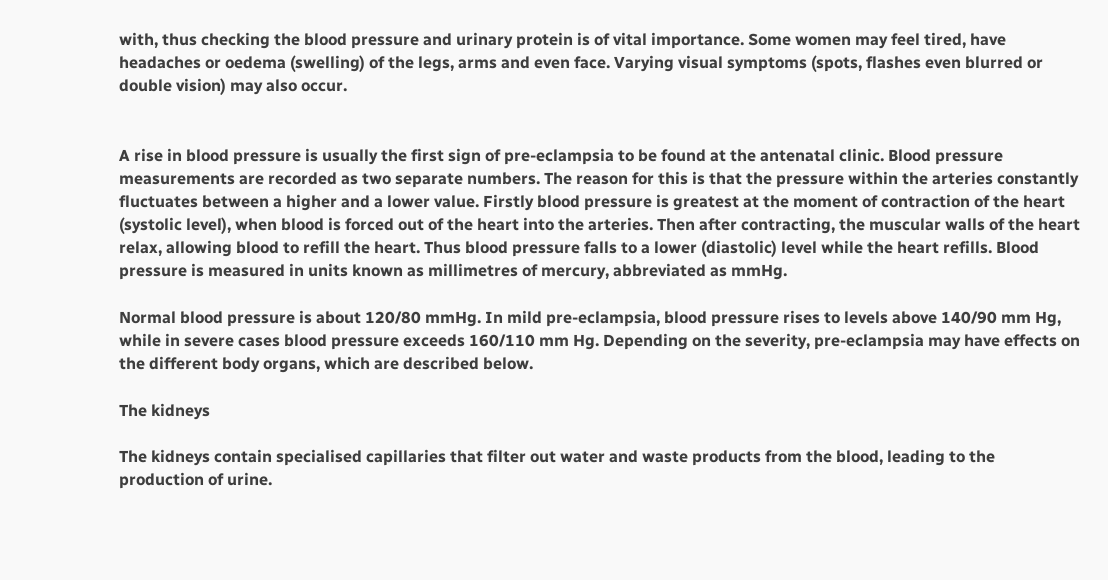with, thus checking the blood pressure and urinary protein is of vital importance. Some women may feel tired, have headaches or oedema (swelling) of the legs, arms and even face. Varying visual symptoms (spots, flashes even blurred or double vision) may also occur.


A rise in blood pressure is usually the first sign of pre-eclampsia to be found at the antenatal clinic. Blood pressure measurements are recorded as two separate numbers. The reason for this is that the pressure within the arteries constantly fluctuates between a higher and a lower value. Firstly blood pressure is greatest at the moment of contraction of the heart (systolic level), when blood is forced out of the heart into the arteries. Then after contracting, the muscular walls of the heart relax, allowing blood to refill the heart. Thus blood pressure falls to a lower (diastolic) level while the heart refills. Blood pressure is measured in units known as millimetres of mercury, abbreviated as mmHg.

Normal blood pressure is about 120/80 mmHg. In mild pre-eclampsia, blood pressure rises to levels above 140/90 mm Hg, while in severe cases blood pressure exceeds 160/110 mm Hg. Depending on the severity, pre-eclampsia may have effects on the different body organs, which are described below.

The kidneys

The kidneys contain specialised capillaries that filter out water and waste products from the blood, leading to the production of urine.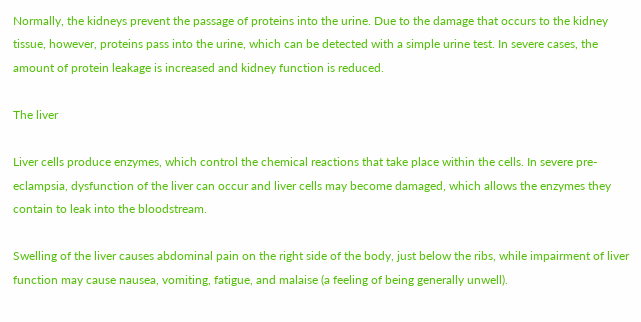Normally, the kidneys prevent the passage of proteins into the urine. Due to the damage that occurs to the kidney tissue, however, proteins pass into the urine, which can be detected with a simple urine test. In severe cases, the amount of protein leakage is increased and kidney function is reduced.

The liver

Liver cells produce enzymes, which control the chemical reactions that take place within the cells. In severe pre-eclampsia, dysfunction of the liver can occur and liver cells may become damaged, which allows the enzymes they contain to leak into the bloodstream.

Swelling of the liver causes abdominal pain on the right side of the body, just below the ribs, while impairment of liver function may cause nausea, vomiting, fatigue, and malaise (a feeling of being generally unwell).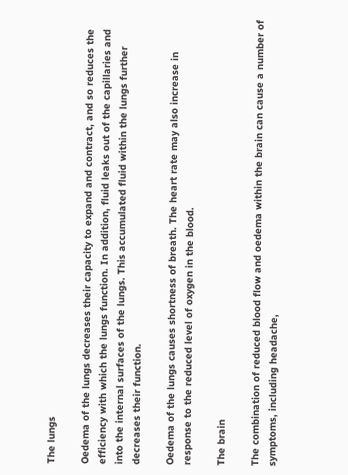The lungs

Oedema of the lungs decreases their capacity to expand and contract, and so reduces the efficiency with which the lungs function. In addition, fluid leaks out of the capillaries and into the internal surfaces of the lungs. This accumulated fluid within the lungs further decreases their function.

Oedema of the lungs causes shortness of breath. The heart rate may also increase in response to the reduced level of oxygen in the blood.

The brain

The combination of reduced blood flow and oedema within the brain can cause a number of symptoms, including headache,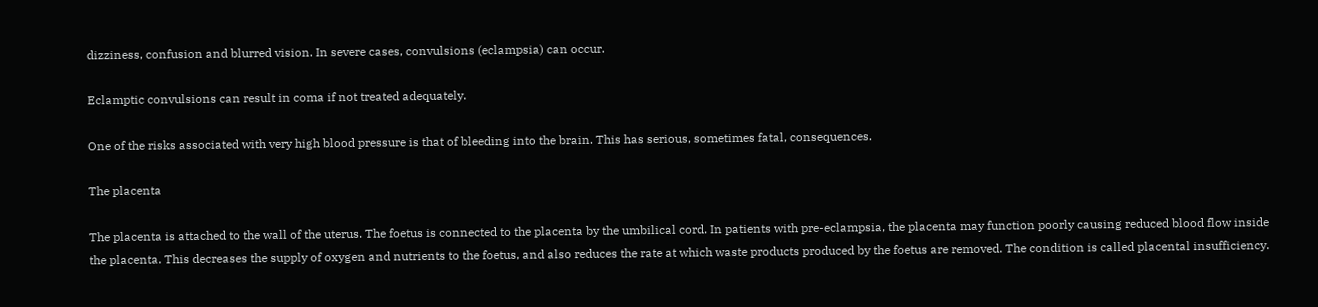dizziness, confusion and blurred vision. In severe cases, convulsions (eclampsia) can occur.

Eclamptic convulsions can result in coma if not treated adequately.

One of the risks associated with very high blood pressure is that of bleeding into the brain. This has serious, sometimes fatal, consequences.

The placenta

The placenta is attached to the wall of the uterus. The foetus is connected to the placenta by the umbilical cord. In patients with pre-eclampsia, the placenta may function poorly causing reduced blood flow inside the placenta. This decreases the supply of oxygen and nutrients to the foetus, and also reduces the rate at which waste products produced by the foetus are removed. The condition is called placental insufficiency.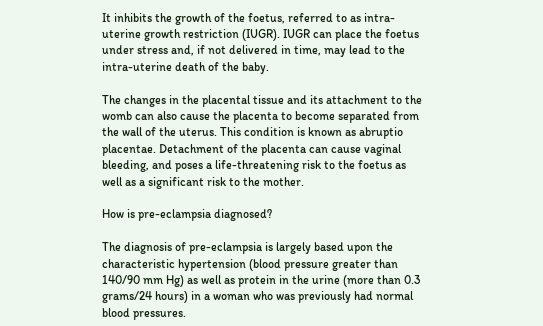It inhibits the growth of the foetus, referred to as intra-uterine growth restriction (IUGR). IUGR can place the foetus under stress and, if not delivered in time, may lead to the intra-uterine death of the baby.

The changes in the placental tissue and its attachment to the womb can also cause the placenta to become separated from the wall of the uterus. This condition is known as abruptio placentae. Detachment of the placenta can cause vaginal bleeding, and poses a life-threatening risk to the foetus as well as a significant risk to the mother.

How is pre-eclampsia diagnosed?

The diagnosis of pre-eclampsia is largely based upon the characteristic hypertension (blood pressure greater than 140/90 mm Hg) as well as protein in the urine (more than 0.3 grams/24 hours) in a woman who was previously had normal blood pressures.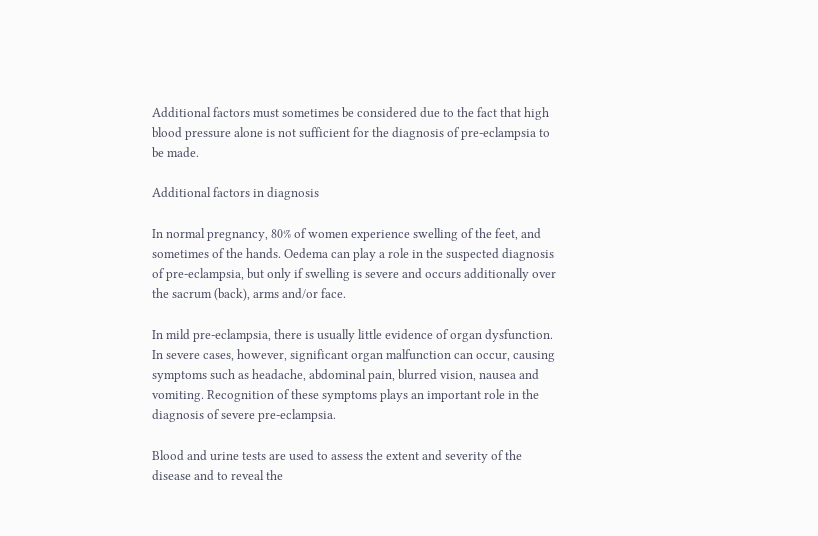Additional factors must sometimes be considered due to the fact that high blood pressure alone is not sufficient for the diagnosis of pre-eclampsia to be made.

Additional factors in diagnosis

In normal pregnancy, 80% of women experience swelling of the feet, and sometimes of the hands. Oedema can play a role in the suspected diagnosis of pre-eclampsia, but only if swelling is severe and occurs additionally over the sacrum (back), arms and/or face.

In mild pre-eclampsia, there is usually little evidence of organ dysfunction. In severe cases, however, significant organ malfunction can occur, causing symptoms such as headache, abdominal pain, blurred vision, nausea and vomiting. Recognition of these symptoms plays an important role in the diagnosis of severe pre-eclampsia.

Blood and urine tests are used to assess the extent and severity of the disease and to reveal the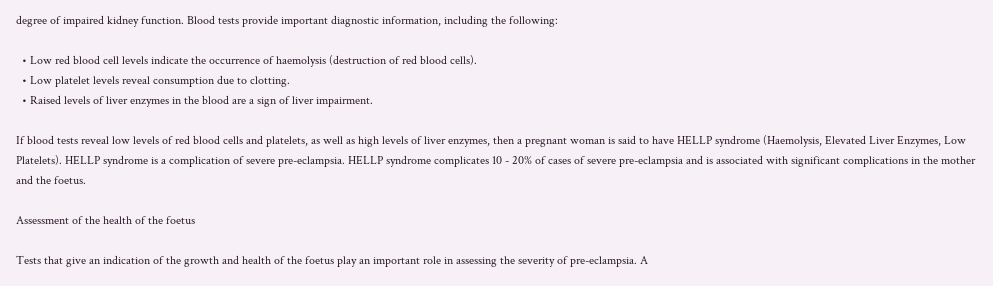degree of impaired kidney function. Blood tests provide important diagnostic information, including the following:

  • Low red blood cell levels indicate the occurrence of haemolysis (destruction of red blood cells).
  • Low platelet levels reveal consumption due to clotting.
  • Raised levels of liver enzymes in the blood are a sign of liver impairment.

If blood tests reveal low levels of red blood cells and platelets, as well as high levels of liver enzymes, then a pregnant woman is said to have HELLP syndrome (Haemolysis, Elevated Liver Enzymes, Low Platelets). HELLP syndrome is a complication of severe pre-eclampsia. HELLP syndrome complicates 10 - 20% of cases of severe pre-eclampsia and is associated with significant complications in the mother and the foetus.

Assessment of the health of the foetus

Tests that give an indication of the growth and health of the foetus play an important role in assessing the severity of pre-eclampsia. A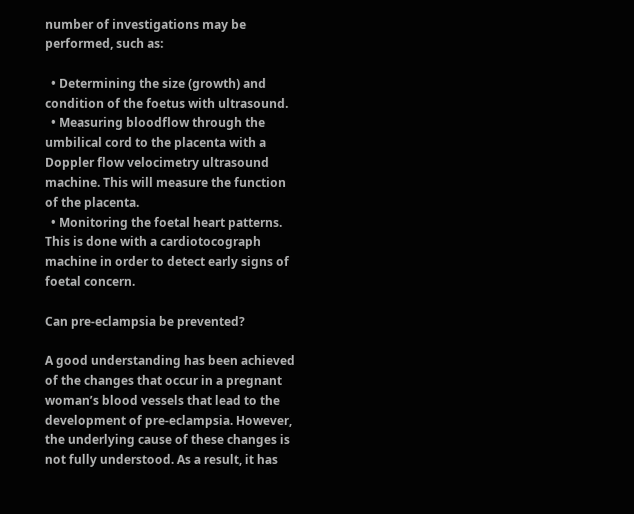number of investigations may be performed, such as:

  • Determining the size (growth) and condition of the foetus with ultrasound.
  • Measuring bloodflow through the umbilical cord to the placenta with a Doppler flow velocimetry ultrasound machine. This will measure the function of the placenta.
  • Monitoring the foetal heart patterns. This is done with a cardiotocograph machine in order to detect early signs of foetal concern.

Can pre-eclampsia be prevented?

A good understanding has been achieved of the changes that occur in a pregnant woman’s blood vessels that lead to the development of pre-eclampsia. However, the underlying cause of these changes is not fully understood. As a result, it has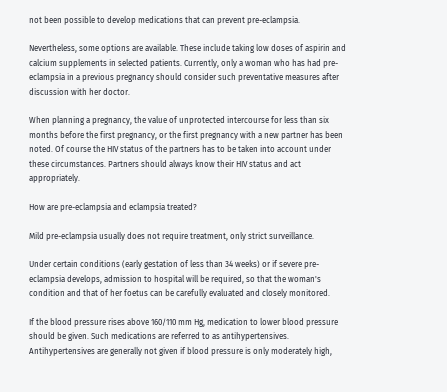not been possible to develop medications that can prevent pre-eclampsia.

Nevertheless, some options are available. These include taking low doses of aspirin and calcium supplements in selected patients. Currently, only a woman who has had pre-eclampsia in a previous pregnancy should consider such preventative measures after discussion with her doctor.

When planning a pregnancy, the value of unprotected intercourse for less than six months before the first pregnancy, or the first pregnancy with a new partner has been noted. Of course the HIV status of the partners has to be taken into account under these circumstances. Partners should always know their HIV status and act appropriately.

How are pre-eclampsia and eclampsia treated?

Mild pre-eclampsia usually does not require treatment, only strict surveillance.

Under certain conditions (early gestation of less than 34 weeks) or if severe pre-eclampsia develops, admission to hospital will be required, so that the woman's condition and that of her foetus can be carefully evaluated and closely monitored.

If the blood pressure rises above 160/110 mm Hg, medication to lower blood pressure should be given. Such medications are referred to as antihypertensives. Antihypertensives are generally not given if blood pressure is only moderately high,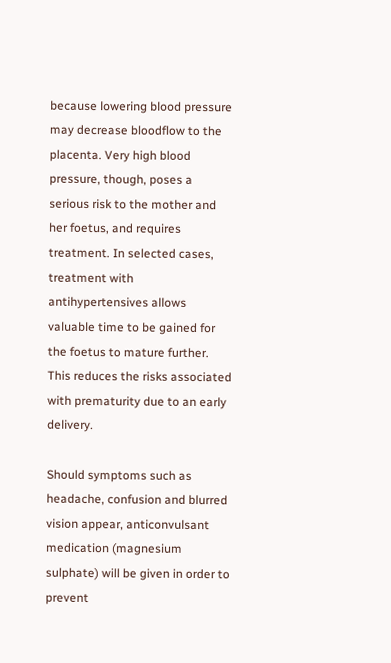because lowering blood pressure may decrease bloodflow to the placenta. Very high blood pressure, though, poses a serious risk to the mother and her foetus, and requires treatment. In selected cases, treatment with antihypertensives allows valuable time to be gained for the foetus to mature further. This reduces the risks associated with prematurity due to an early delivery.

Should symptoms such as headache, confusion and blurred vision appear, anticonvulsant medication (magnesium sulphate) will be given in order to prevent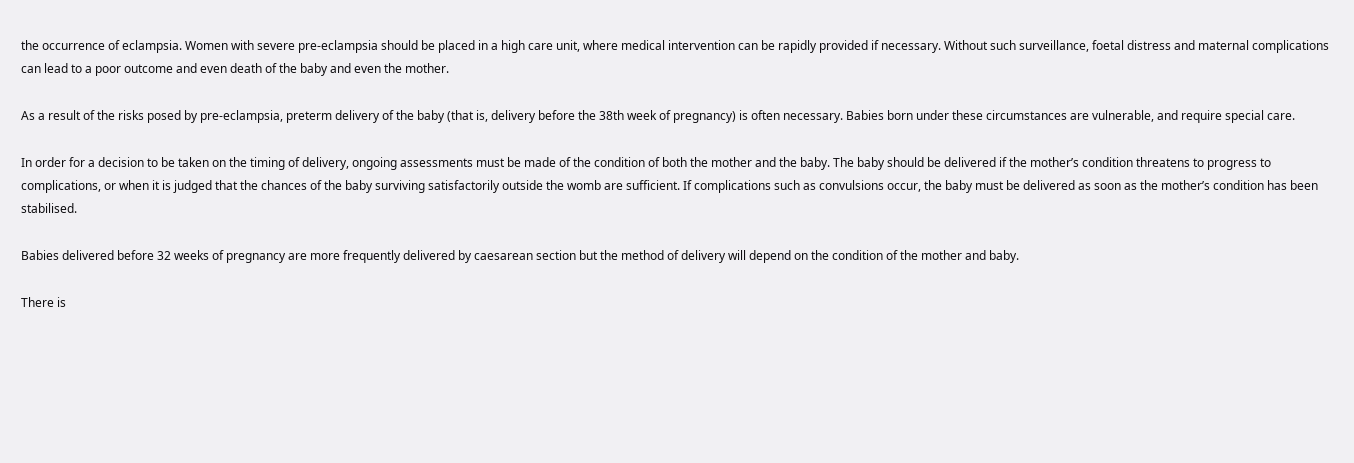the occurrence of eclampsia. Women with severe pre-eclampsia should be placed in a high care unit, where medical intervention can be rapidly provided if necessary. Without such surveillance, foetal distress and maternal complications can lead to a poor outcome and even death of the baby and even the mother.

As a result of the risks posed by pre-eclampsia, preterm delivery of the baby (that is, delivery before the 38th week of pregnancy) is often necessary. Babies born under these circumstances are vulnerable, and require special care.

In order for a decision to be taken on the timing of delivery, ongoing assessments must be made of the condition of both the mother and the baby. The baby should be delivered if the mother’s condition threatens to progress to complications, or when it is judged that the chances of the baby surviving satisfactorily outside the womb are sufficient. If complications such as convulsions occur, the baby must be delivered as soon as the mother’s condition has been stabilised.

Babies delivered before 32 weeks of pregnancy are more frequently delivered by caesarean section but the method of delivery will depend on the condition of the mother and baby.

There is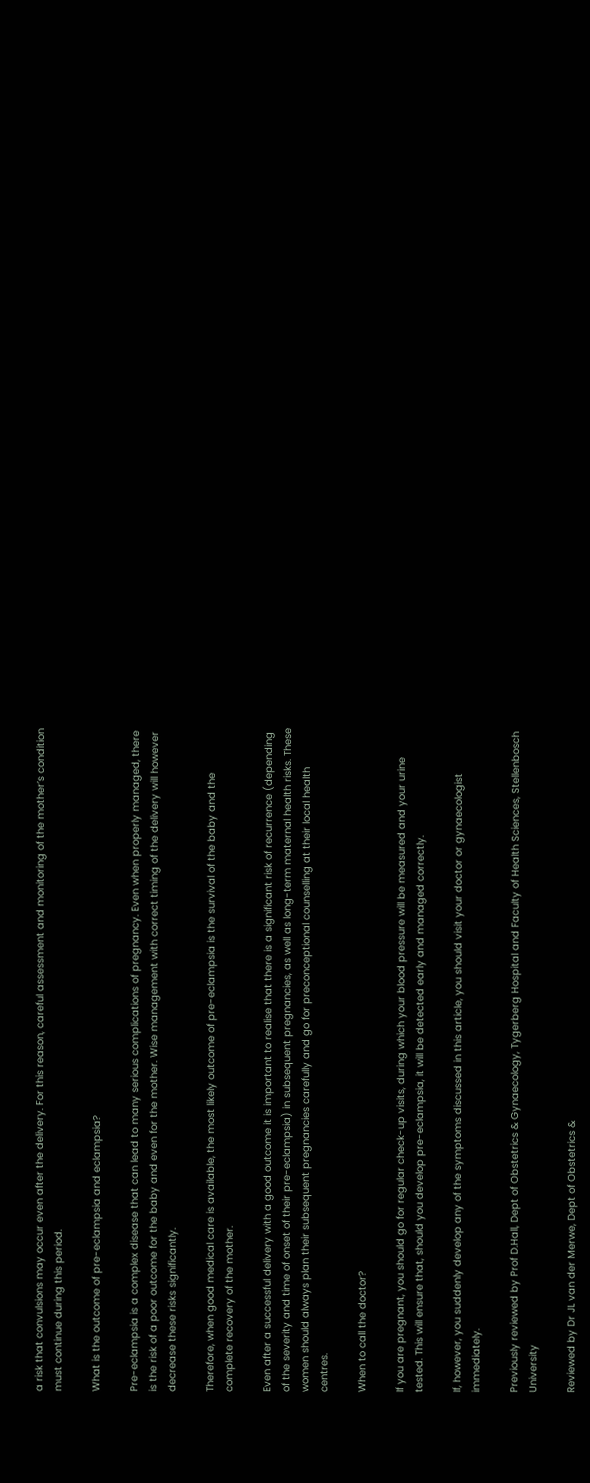a risk that convulsions may occur even after the delivery. For this reason, careful assessment and monitoring of the mother’s condition must continue during this period.

What is the outcome of pre-eclampsia and eclampsia?

Pre-eclampsia is a complex disease that can lead to many serious complications of pregnancy. Even when properly managed, there is the risk of a poor outcome for the baby and even for the mother. Wise management with correct timing of the delivery will however decrease these risks significantly.

Therefore, when good medical care is available, the most likely outcome of pre-eclampsia is the survival of the baby and the complete recovery of the mother.

Even after a successful delivery with a good outcome it is important to realise that there is a significant risk of recurrence (depending of the severity and time of onset of their pre-eclampsia) in subsequent pregnancies, as well as long-term maternal health risks. These women should always plan their subsequent pregnancies carefully and go for preconceptional counselling at their local health centres.

When to call the doctor?

If you are pregnant, you should go for regular check-up visits, during which your blood pressure will be measured and your urine tested. This will ensure that, should you develop pre-eclampsia, it will be detected early and managed correctly.

If, however, you suddenly develop any of the symptoms discussed in this article, you should visit your doctor or gynaecologist immediately.

Previously reviewed by Prof D.Hall, Dept of Obstetrics & Gynaecology, Tygerberg Hospital and Faculty of Health Sciences, Stellenbosch University

Reviewed by Dr JL van der Merwe, Dept of Obstetrics &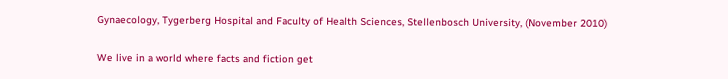Gynaecology, Tygerberg Hospital and Faculty of Health Sciences, Stellenbosch University, (November 2010)

We live in a world where facts and fiction get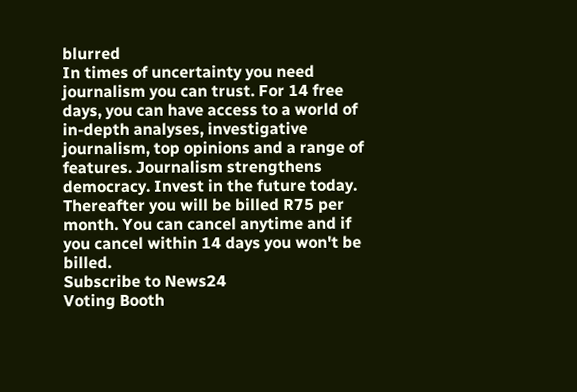blurred
In times of uncertainty you need journalism you can trust. For 14 free days, you can have access to a world of in-depth analyses, investigative journalism, top opinions and a range of features. Journalism strengthens democracy. Invest in the future today. Thereafter you will be billed R75 per month. You can cancel anytime and if you cancel within 14 days you won't be billed.
Subscribe to News24
Voting Booth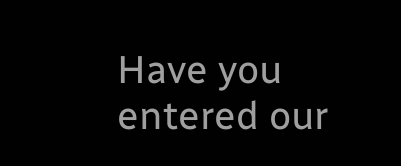Have you entered our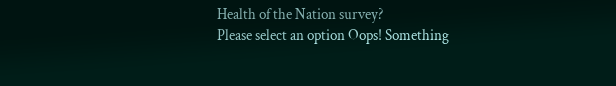Health of the Nation survey?
Please select an option Oops! Something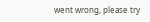went wrong, please try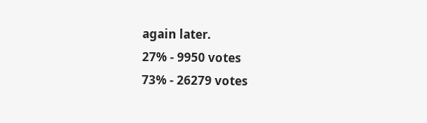again later.
27% - 9950 votes
73% - 26279 votes